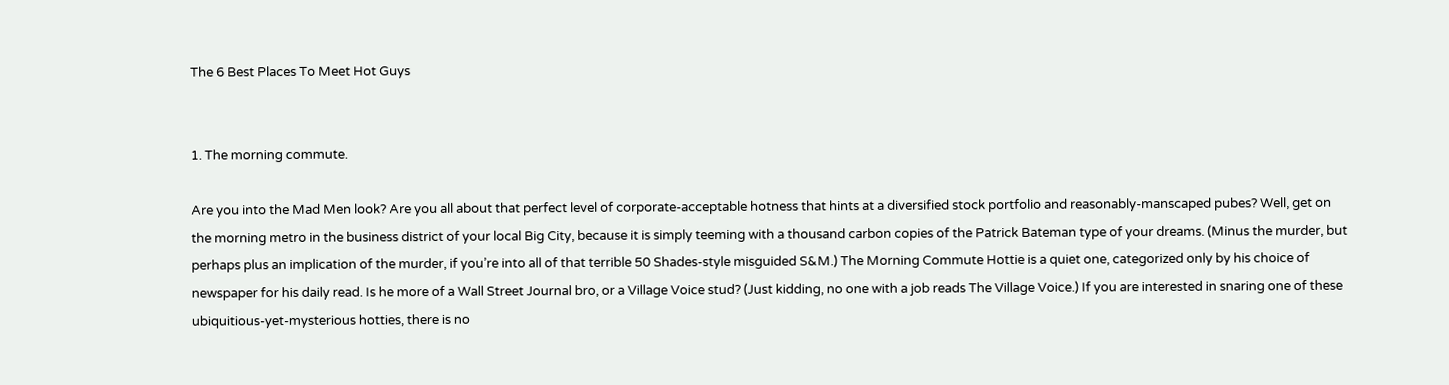The 6 Best Places To Meet Hot Guys


1. The morning commute.

Are you into the Mad Men look? Are you all about that perfect level of corporate-acceptable hotness that hints at a diversified stock portfolio and reasonably-manscaped pubes? Well, get on the morning metro in the business district of your local Big City, because it is simply teeming with a thousand carbon copies of the Patrick Bateman type of your dreams. (Minus the murder, but perhaps plus an implication of the murder, if you’re into all of that terrible 50 Shades-style misguided S&M.) The Morning Commute Hottie is a quiet one, categorized only by his choice of newspaper for his daily read. Is he more of a Wall Street Journal bro, or a Village Voice stud? (Just kidding, no one with a job reads The Village Voice.) If you are interested in snaring one of these ubiquitious-yet-mysterious hotties, there is no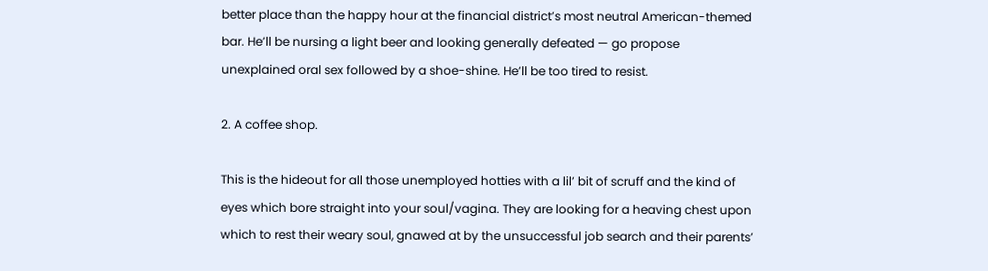better place than the happy hour at the financial district’s most neutral American-themed bar. He’ll be nursing a light beer and looking generally defeated — go propose unexplained oral sex followed by a shoe-shine. He’ll be too tired to resist.

2. A coffee shop.

This is the hideout for all those unemployed hotties with a lil’ bit of scruff and the kind of eyes which bore straight into your soul/vagina. They are looking for a heaving chest upon which to rest their weary soul, gnawed at by the unsuccessful job search and their parents’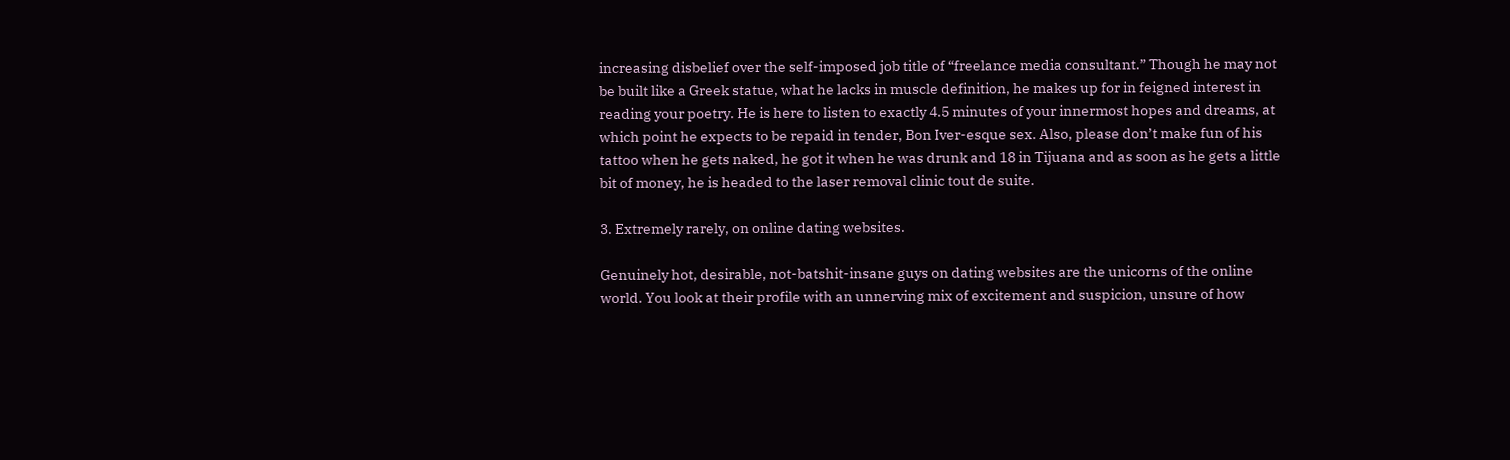increasing disbelief over the self-imposed job title of “freelance media consultant.” Though he may not be built like a Greek statue, what he lacks in muscle definition, he makes up for in feigned interest in reading your poetry. He is here to listen to exactly 4.5 minutes of your innermost hopes and dreams, at which point he expects to be repaid in tender, Bon Iver-esque sex. Also, please don’t make fun of his tattoo when he gets naked, he got it when he was drunk and 18 in Tijuana and as soon as he gets a little bit of money, he is headed to the laser removal clinic tout de suite.

3. Extremely rarely, on online dating websites.

Genuinely hot, desirable, not-batshit-insane guys on dating websites are the unicorns of the online world. You look at their profile with an unnerving mix of excitement and suspicion, unsure of how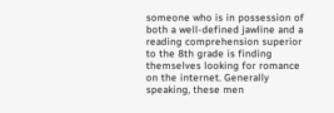someone who is in possession of both a well-defined jawline and a reading comprehension superior to the 8th grade is finding themselves looking for romance on the internet. Generally speaking, these men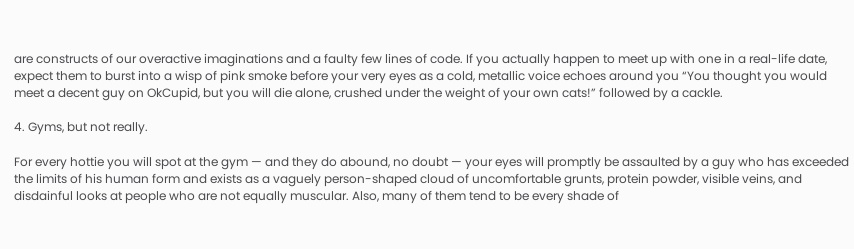are constructs of our overactive imaginations and a faulty few lines of code. If you actually happen to meet up with one in a real-life date, expect them to burst into a wisp of pink smoke before your very eyes as a cold, metallic voice echoes around you “You thought you would meet a decent guy on OkCupid, but you will die alone, crushed under the weight of your own cats!” followed by a cackle.

4. Gyms, but not really.

For every hottie you will spot at the gym — and they do abound, no doubt — your eyes will promptly be assaulted by a guy who has exceeded the limits of his human form and exists as a vaguely person-shaped cloud of uncomfortable grunts, protein powder, visible veins, and disdainful looks at people who are not equally muscular. Also, many of them tend to be every shade of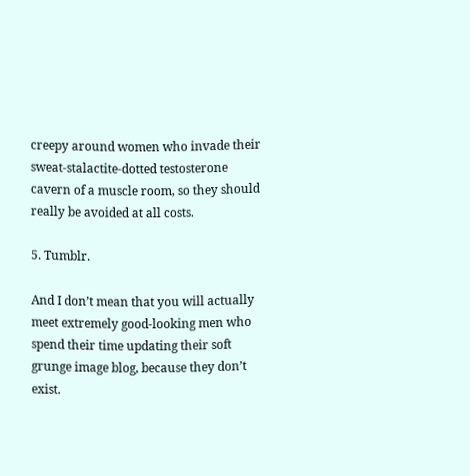creepy around women who invade their sweat-stalactite-dotted testosterone cavern of a muscle room, so they should really be avoided at all costs.

5. Tumblr.

And I don’t mean that you will actually meet extremely good-looking men who spend their time updating their soft grunge image blog, because they don’t exist.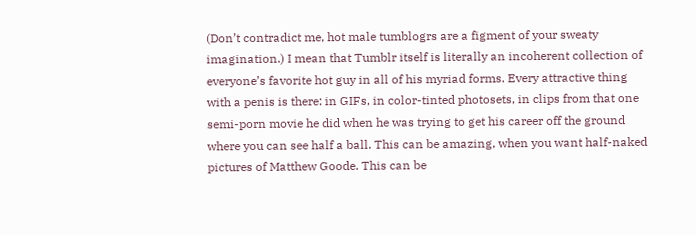(Don’t contradict me, hot male tumblogrs are a figment of your sweaty imagination.) I mean that Tumblr itself is literally an incoherent collection of everyone’s favorite hot guy in all of his myriad forms. Every attractive thing with a penis is there: in GIFs, in color-tinted photosets, in clips from that one semi-porn movie he did when he was trying to get his career off the ground where you can see half a ball. This can be amazing, when you want half-naked pictures of Matthew Goode. This can be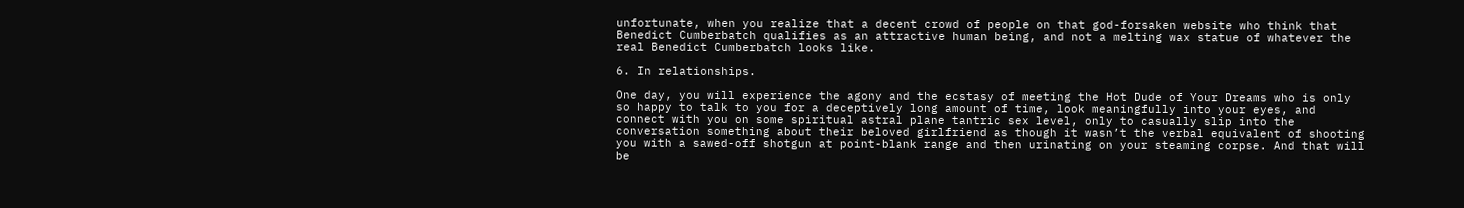unfortunate, when you realize that a decent crowd of people on that god-forsaken website who think that Benedict Cumberbatch qualifies as an attractive human being, and not a melting wax statue of whatever the real Benedict Cumberbatch looks like.

6. In relationships.

One day, you will experience the agony and the ecstasy of meeting the Hot Dude of Your Dreams who is only so happy to talk to you for a deceptively long amount of time, look meaningfully into your eyes, and connect with you on some spiritual astral plane tantric sex level, only to casually slip into the conversation something about their beloved girlfriend as though it wasn’t the verbal equivalent of shooting you with a sawed-off shotgun at point-blank range and then urinating on your steaming corpse. And that will be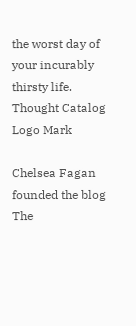the worst day of your incurably thirsty life. Thought Catalog Logo Mark

Chelsea Fagan founded the blog The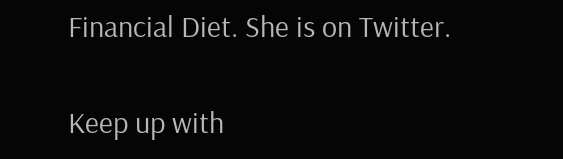Financial Diet. She is on Twitter.

Keep up with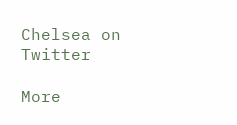Chelsea on Twitter

More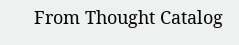From Thought Catalog